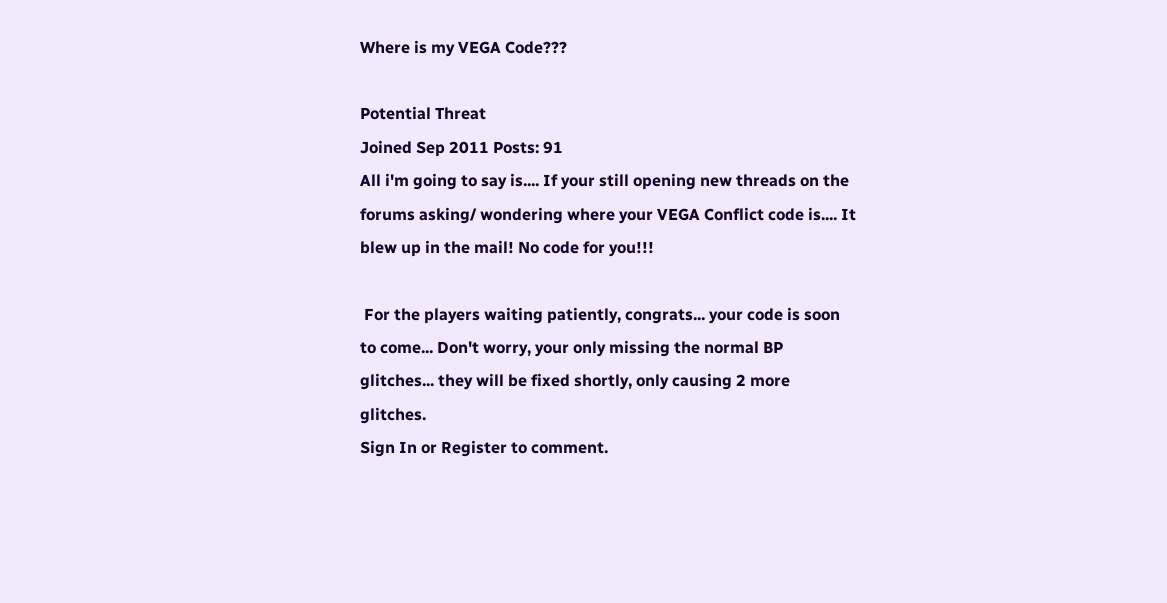Where is my VEGA Code???

Potential Threat
Joined Sep 2011 Posts: 91
All i'm going to say is.... If your still opening new threads on the forums asking/ wondering where your VEGA Conflict code is.... It blew up in the mail! No code for you!!!

 For the players waiting patiently, congrats... your code is soon to come... Don't worry, your only missing the normal BP glitches... they will be fixed shortly, only causing 2 more glitches.
Sign In or Register to comment.